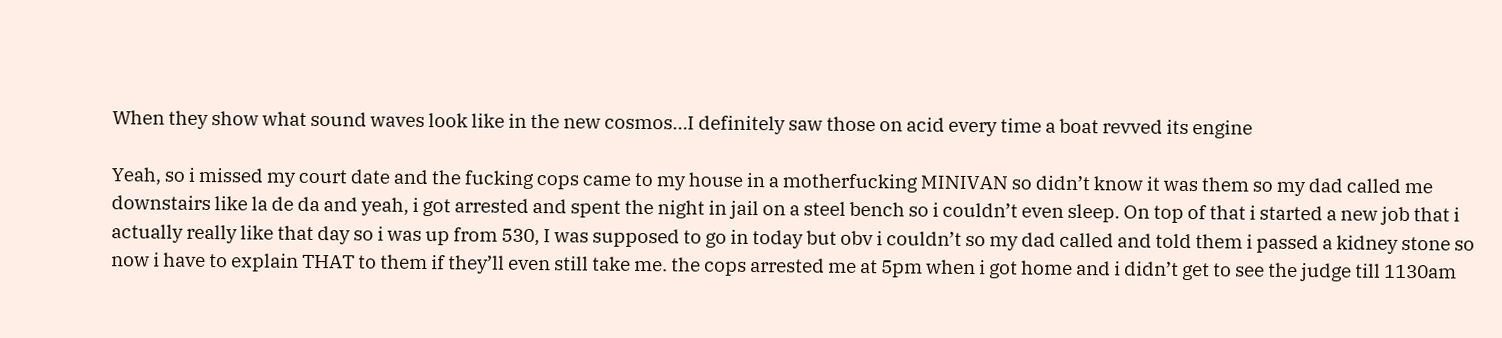When they show what sound waves look like in the new cosmos…I definitely saw those on acid every time a boat revved its engine

Yeah, so i missed my court date and the fucking cops came to my house in a motherfucking MINIVAN so didn’t know it was them so my dad called me downstairs like la de da and yeah, i got arrested and spent the night in jail on a steel bench so i couldn’t even sleep. On top of that i started a new job that i actually really like that day so i was up from 530, I was supposed to go in today but obv i couldn’t so my dad called and told them i passed a kidney stone so now i have to explain THAT to them if they’ll even still take me. the cops arrested me at 5pm when i got home and i didn’t get to see the judge till 1130am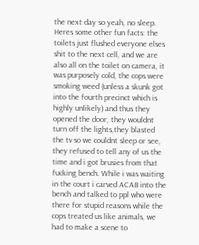the next day so yeah, no sleep. Heres some other fun facts: the toilets just flushed everyone elses shit to the next cell, and we are also all on the toilet on camera, it was purposely cold, the cops were smoking weed (unless a skunk got into the fourth precinct which is highly unlikely) and thus they opened the door, they wouldnt turn off the lights,they blasted the tv so we couldnt sleep or see, they refused to tell any of us the time and i got brusies from that fucking bench. While i was waiting in the court i carved ACAB into the bench and talked to ppl who were there for stupid reasons while the cops treated us like animals, we had to make a scene to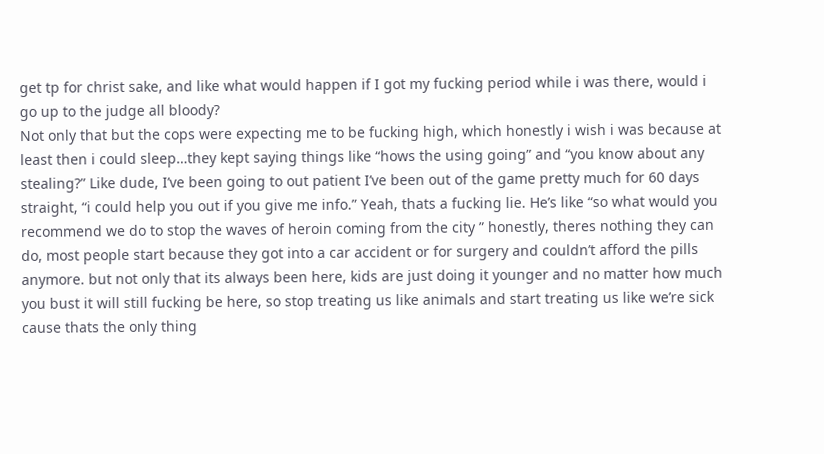get tp for christ sake, and like what would happen if I got my fucking period while i was there, would i go up to the judge all bloody?
Not only that but the cops were expecting me to be fucking high, which honestly i wish i was because at least then i could sleep…they kept saying things like “hows the using going” and “you know about any stealing?” Like dude, I’ve been going to out patient I’ve been out of the game pretty much for 60 days straight, “i could help you out if you give me info.” Yeah, thats a fucking lie. He’s like “so what would you recommend we do to stop the waves of heroin coming from the city ” honestly, theres nothing they can do, most people start because they got into a car accident or for surgery and couldn’t afford the pills anymore. but not only that its always been here, kids are just doing it younger and no matter how much you bust it will still fucking be here, so stop treating us like animals and start treating us like we’re sick cause thats the only thing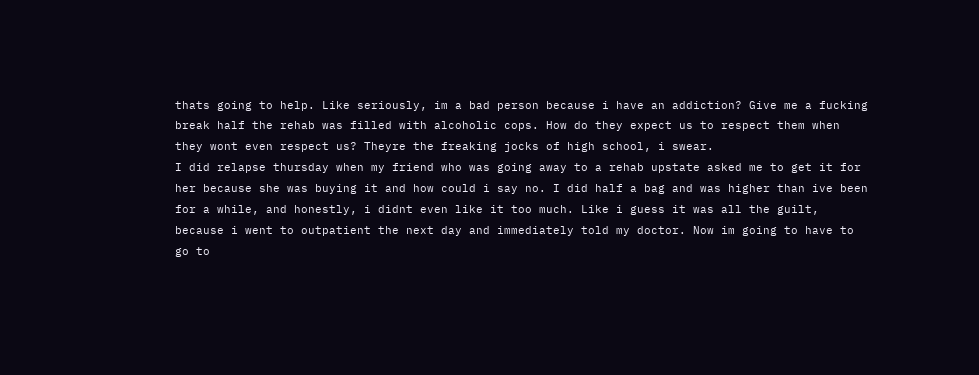thats going to help. Like seriously, im a bad person because i have an addiction? Give me a fucking break half the rehab was filled with alcoholic cops. How do they expect us to respect them when they wont even respect us? Theyre the freaking jocks of high school, i swear.
I did relapse thursday when my friend who was going away to a rehab upstate asked me to get it for her because she was buying it and how could i say no. I did half a bag and was higher than ive been for a while, and honestly, i didnt even like it too much. Like i guess it was all the guilt, because i went to outpatient the next day and immediately told my doctor. Now im going to have to go to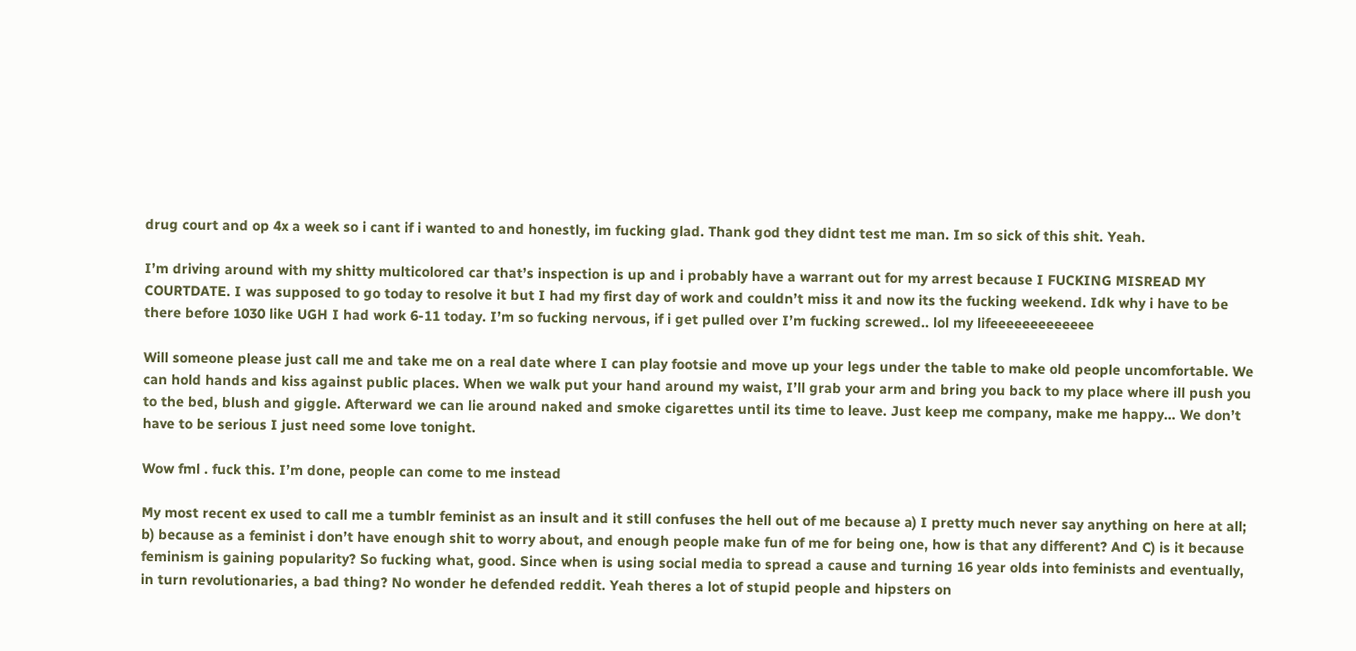drug court and op 4x a week so i cant if i wanted to and honestly, im fucking glad. Thank god they didnt test me man. Im so sick of this shit. Yeah.

I’m driving around with my shitty multicolored car that’s inspection is up and i probably have a warrant out for my arrest because I FUCKING MISREAD MY COURTDATE. I was supposed to go today to resolve it but I had my first day of work and couldn’t miss it and now its the fucking weekend. Idk why i have to be there before 1030 like UGH I had work 6-11 today. I’m so fucking nervous, if i get pulled over I’m fucking screwed.. lol my lifeeeeeeeeeeeee

Will someone please just call me and take me on a real date where I can play footsie and move up your legs under the table to make old people uncomfortable. We can hold hands and kiss against public places. When we walk put your hand around my waist, I’ll grab your arm and bring you back to my place where ill push you to the bed, blush and giggle. Afterward we can lie around naked and smoke cigarettes until its time to leave. Just keep me company, make me happy… We don’t have to be serious I just need some love tonight.

Wow fml . fuck this. I’m done, people can come to me instead

My most recent ex used to call me a tumblr feminist as an insult and it still confuses the hell out of me because a) I pretty much never say anything on here at all; b) because as a feminist i don’t have enough shit to worry about, and enough people make fun of me for being one, how is that any different? And C) is it because feminism is gaining popularity? So fucking what, good. Since when is using social media to spread a cause and turning 16 year olds into feminists and eventually, in turn revolutionaries, a bad thing? No wonder he defended reddit. Yeah theres a lot of stupid people and hipsters on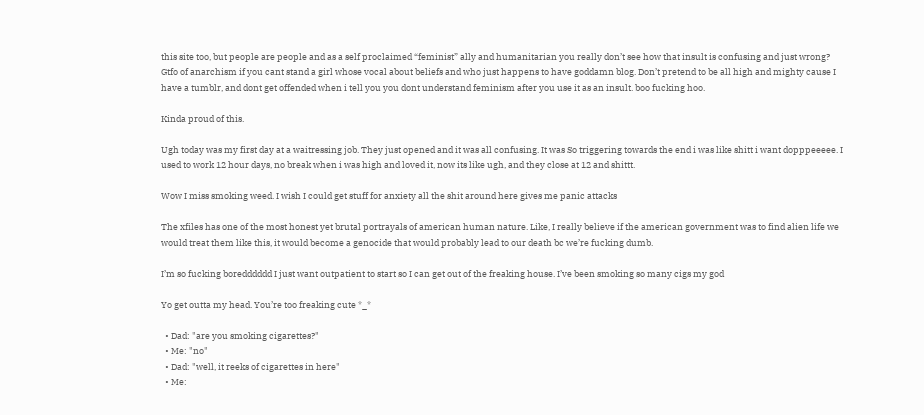this site too, but people are people and as a self proclaimed “feminist” ally and humanitarian you really don’t see how that insult is confusing and just wrong? Gtfo of anarchism if you cant stand a girl whose vocal about beliefs and who just happens to have goddamn blog. Don’t pretend to be all high and mighty cause I have a tumblr, and dont get offended when i tell you you dont understand feminism after you use it as an insult. boo fucking hoo.

Kinda proud of this.

Ugh today was my first day at a waitressing job. They just opened and it was all confusing. It was So triggering towards the end i was like shitt i want dopppeeeee. I used to work 12 hour days, no break when i was high and loved it, now its like ugh, and they close at 12 and shittt.

Wow I miss smoking weed. I wish I could get stuff for anxiety all the shit around here gives me panic attacks

The xfiles has one of the most honest yet brutal portrayals of american human nature. Like, I really believe if the american government was to find alien life we would treat them like this, it would become a genocide that would probably lead to our death bc we’re fucking dumb.

I’m so fucking boredddddd I just want outpatient to start so I can get out of the freaking house. I’ve been smoking so many cigs my god

Yo get outta my head. You’re too freaking cute *_*

  • Dad: "are you smoking cigarettes?"
  • Me: "no"
  • Dad: "well, it reeks of cigarettes in here"
  • Me: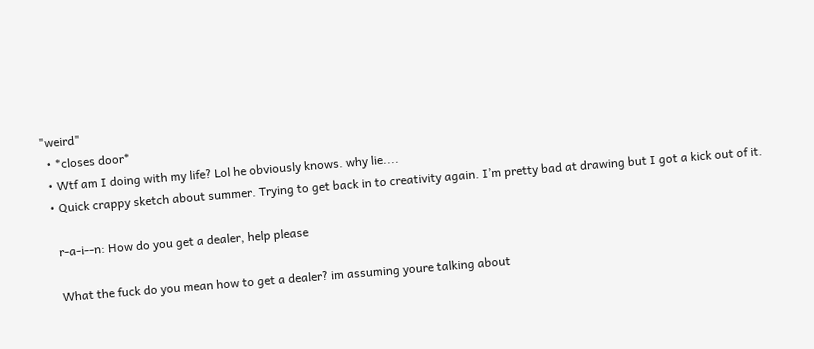"weird"
  • *closes door*
  • Wtf am I doing with my life? Lol he obviously knows. why lie....
  • Quick crappy sketch about summer. Trying to get back in to creativity again. I’m pretty bad at drawing but I got a kick out of it.

    r-a-i--n: How do you get a dealer, help please

    What the fuck do you mean how to get a dealer? im assuming youre talking about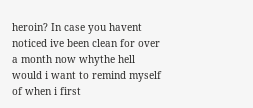heroin? In case you havent noticed ive been clean for over a month now whythe hell would i want to remind myself of when i first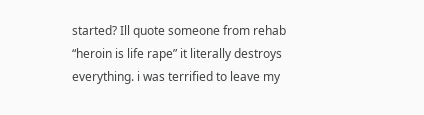started? Ill quote someone from rehab “heroin is life rape” it literally destroys everything. i was terrified to leave my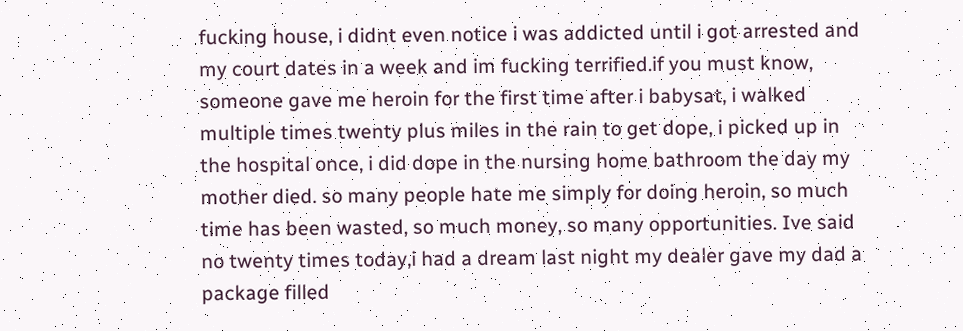fucking house, i didnt even notice i was addicted until i got arrested and my court dates in a week and im fucking terrified.if you must know,  someone gave me heroin for the first time after i babysat, i walked multiple times twenty plus miles in the rain to get dope, i picked up in the hospital once, i did dope in the nursing home bathroom the day my mother died. so many people hate me simply for doing heroin, so much time has been wasted, so much money, so many opportunities. Ive said no twenty times today,i had a dream last night my dealer gave my dad a package filled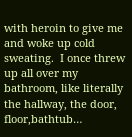with heroin to give me and woke up cold sweating.  I once threw up all over my bathroom, like literally the hallway, the door, floor,bathtub…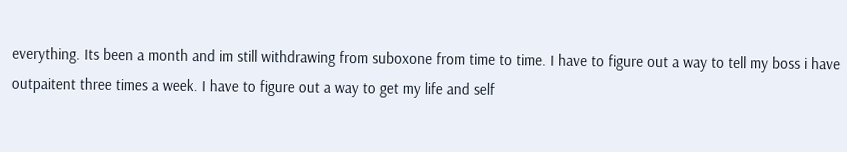everything. Its been a month and im still withdrawing from suboxone from time to time. I have to figure out a way to tell my boss i have outpaitent three times a week. I have to figure out a way to get my life and self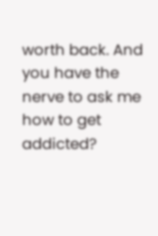worth back. And you have the nerve to ask me how to get addicted?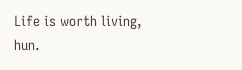Life is worth living, hun.